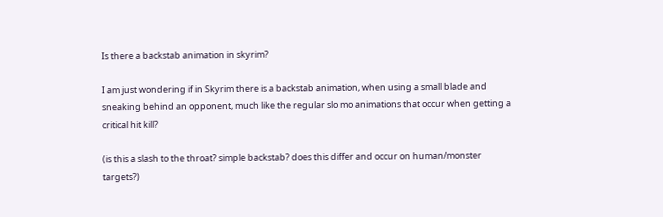Is there a backstab animation in skyrim?

I am just wondering if in Skyrim there is a backstab animation, when using a small blade and sneaking behind an opponent, much like the regular slo mo animations that occur when getting a critical hit kill?

(is this a slash to the throat? simple backstab? does this differ and occur on human/monster targets?)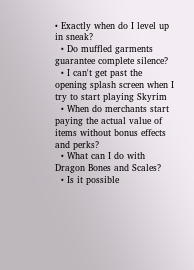• Exactly when do I level up in sneak?
  • Do muffled garments guarantee complete silence?
  • I can't get past the opening splash screen when I try to start playing Skyrim
  • When do merchants start paying the actual value of items without bonus effects and perks?
  • What can I do with Dragon Bones and Scales?
  • Is it possible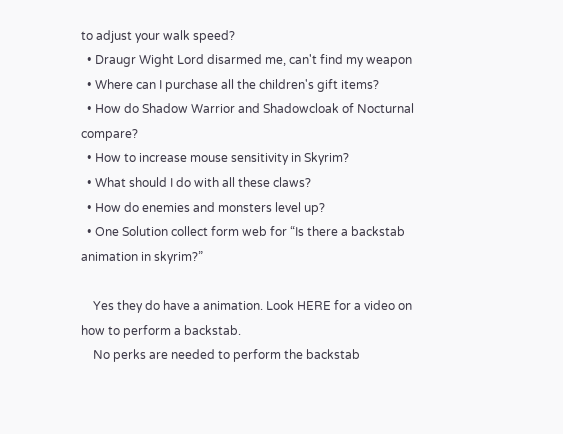to adjust your walk speed?
  • Draugr Wight Lord disarmed me, can't find my weapon
  • Where can I purchase all the children's gift items?
  • How do Shadow Warrior and Shadowcloak of Nocturnal compare?
  • How to increase mouse sensitivity in Skyrim?
  • What should I do with all these claws?
  • How do enemies and monsters level up?
  • One Solution collect form web for “Is there a backstab animation in skyrim?”

    Yes they do have a animation. Look HERE for a video on how to perform a backstab.
    No perks are needed to perform the backstab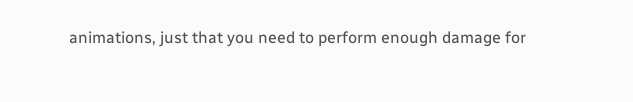animations, just that you need to perform enough damage for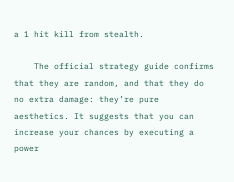a 1 hit kill from stealth.

    The official strategy guide confirms that they are random, and that they do no extra damage: they’re pure aesthetics. It suggests that you can increase your chances by executing a power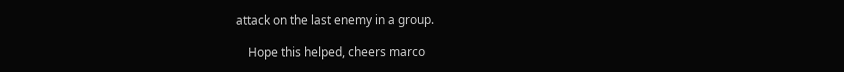attack on the last enemy in a group.

    Hope this helped, cheers marco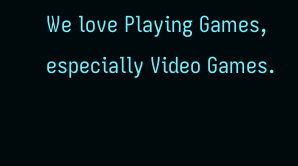We love Playing Games, especially Video Games.